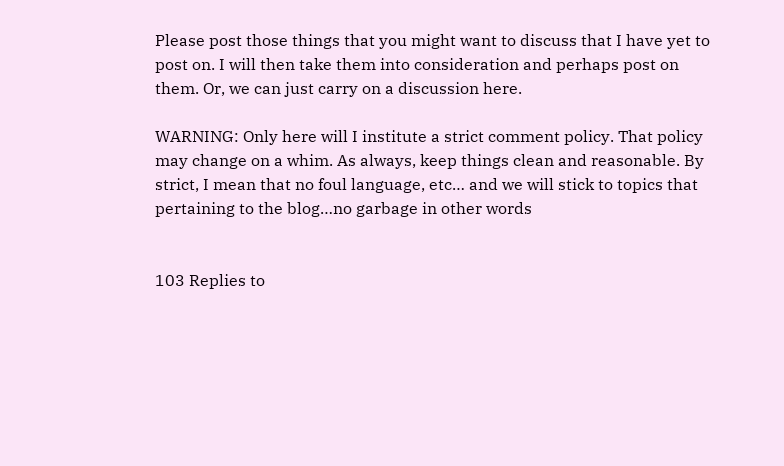Please post those things that you might want to discuss that I have yet to post on. I will then take them into consideration and perhaps post on them. Or, we can just carry on a discussion here.

WARNING: Only here will I institute a strict comment policy. That policy may change on a whim. As always, keep things clean and reasonable. By strict, I mean that no foul language, etc… and we will stick to topics that pertaining to the blog…no garbage in other words


103 Replies to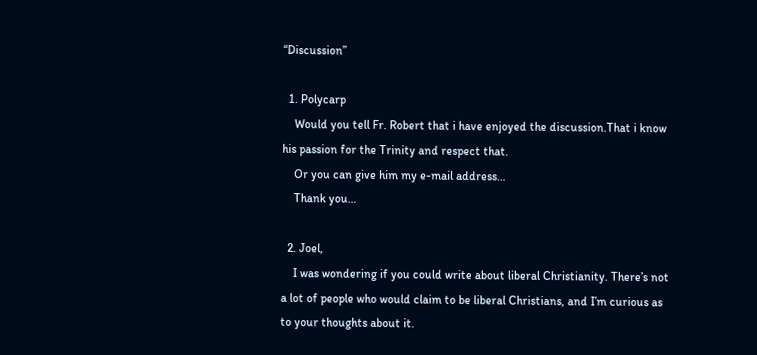“Discussion”

  1. Polycarp
    Would you tell Fr. Robert that i have enjoyed the discussion.That i know his passion for the Trinity and respect that.
    Or you can give him my e-mail address…
    Thank you…

  2. Joel,
    I was wondering if you could write about liberal Christianity. There’s not a lot of people who would claim to be liberal Christians, and I’m curious as to your thoughts about it.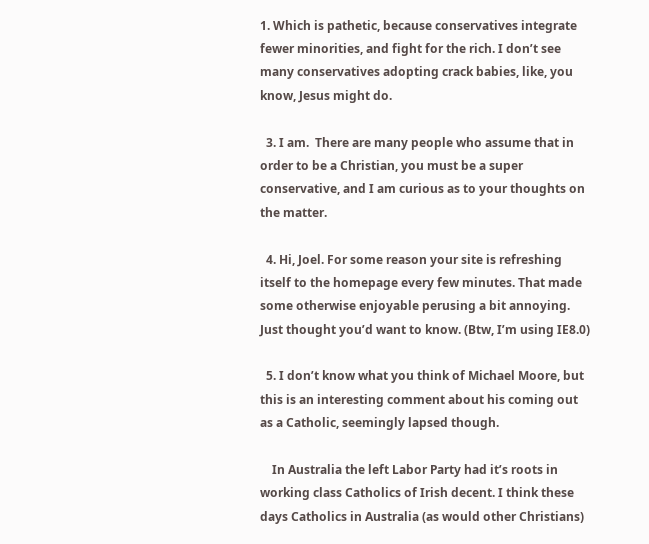1. Which is pathetic, because conservatives integrate fewer minorities, and fight for the rich. I don’t see many conservatives adopting crack babies, like, you know, Jesus might do.

  3. I am.  There are many people who assume that in order to be a Christian, you must be a super conservative, and I am curious as to your thoughts on the matter.

  4. Hi, Joel. For some reason your site is refreshing itself to the homepage every few minutes. That made some otherwise enjoyable perusing a bit annoying. Just thought you’d want to know. (Btw, I’m using IE8.0)

  5. I don’t know what you think of Michael Moore, but this is an interesting comment about his coming out as a Catholic, seemingly lapsed though.

    In Australia the left Labor Party had it’s roots in working class Catholics of Irish decent. I think these days Catholics in Australia (as would other Christians)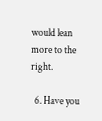would lean more to the right.

  6. Have you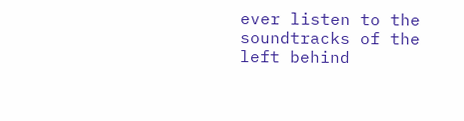ever listen to the soundtracks of the left behind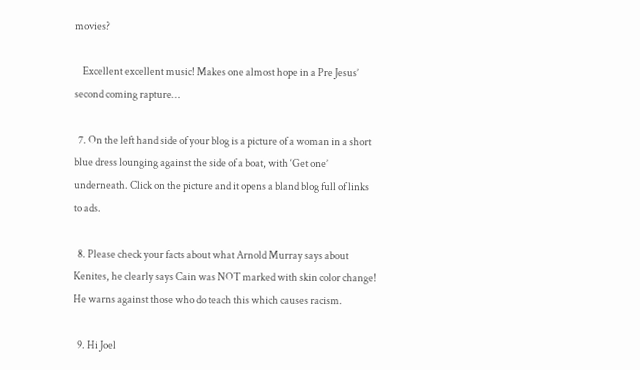movies?

    Excellent excellent music! Makes one almost hope in a Pre Jesus’ second coming rapture…

  7. On the left hand side of your blog is a picture of a woman in a short blue dress lounging against the side of a boat, with ‘Get one’ underneath. Click on the picture and it opens a bland blog full of links to ads.

  8. Please check your facts about what Arnold Murray says about Kenites, he clearly says Cain was NOT marked with skin color change! He warns against those who do teach this which causes racism.

  9. Hi Joel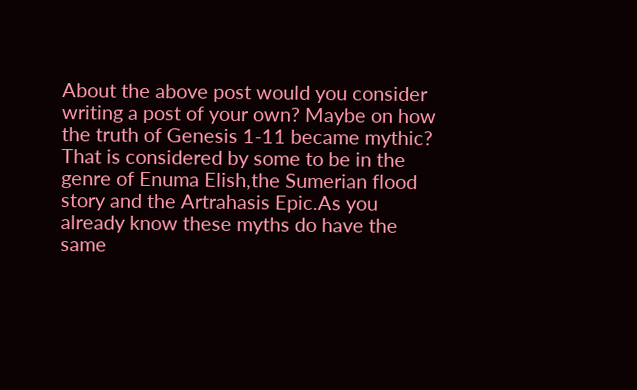About the above post would you consider writing a post of your own? Maybe on how the truth of Genesis 1-11 became mythic? That is considered by some to be in the genre of Enuma Elish,the Sumerian flood story and the Artrahasis Epic.As you already know these myths do have the same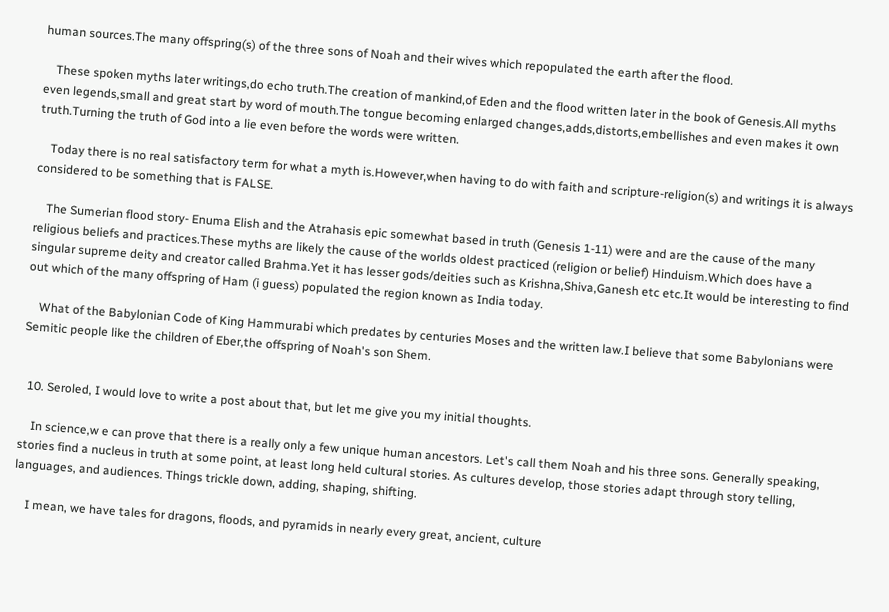human sources.The many offspring(s) of the three sons of Noah and their wives which repopulated the earth after the flood.

    These spoken myths later writings,do echo truth.The creation of mankind,of Eden and the flood written later in the book of Genesis.All myths even legends,small and great start by word of mouth.The tongue becoming enlarged changes,adds,distorts,embellishes and even makes it own truth.Turning the truth of God into a lie even before the words were written.

    Today there is no real satisfactory term for what a myth is.However,when having to do with faith and scripture-religion(s) and writings it is always considered to be something that is FALSE.

    The Sumerian flood story- Enuma Elish and the Atrahasis epic somewhat based in truth (Genesis 1-11) were and are the cause of the many religious beliefs and practices.These myths are likely the cause of the worlds oldest practiced (religion or belief) Hinduism.Which does have a singular supreme deity and creator called Brahma.Yet it has lesser gods/deities such as Krishna,Shiva,Ganesh etc etc.It would be interesting to find out which of the many offspring of Ham (i guess) populated the region known as India today.

    What of the Babylonian Code of King Hammurabi which predates by centuries Moses and the written law.I believe that some Babylonians were Semitic people like the children of Eber,the offspring of Noah's son Shem.


  10. Seroled, I would love to write a post about that, but let me give you my initial thoughts.

    In science,w e can prove that there is a really only a few unique human ancestors. Let's call them Noah and his three sons. Generally speaking, stories find a nucleus in truth at some point, at least long held cultural stories. As cultures develop, those stories adapt through story telling, languages, and audiences. Things trickle down, adding, shaping, shifting.

    I mean, we have tales for dragons, floods, and pyramids in nearly every great, ancient, culture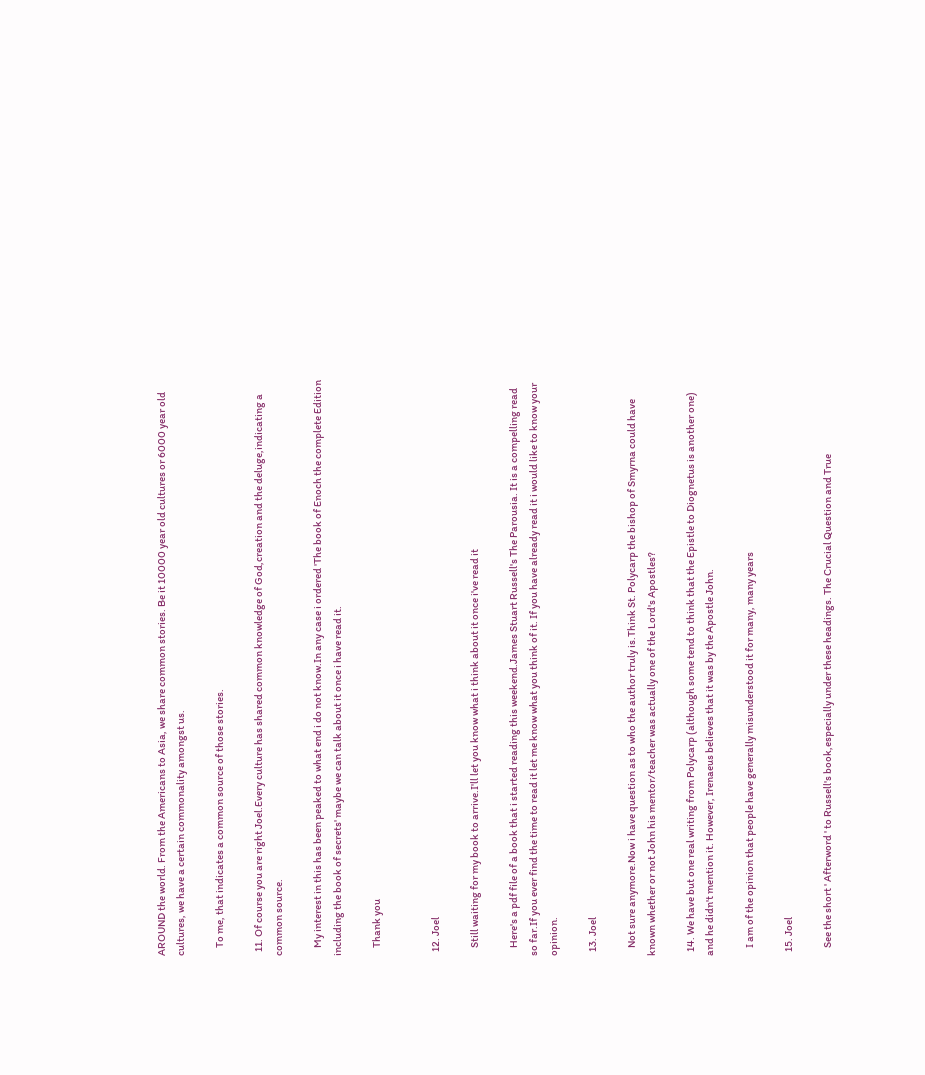AROUND the world. From the Americans to Asia, we share common stories. Be it 10000 year old cultures or 6000 year old cultures, we have a certain commonality amongst us.

    To me, that indicates a common source of those stories.

  11. Of course you are right Joel.Every culture has shared common knowledge of God,creation and the deluge,indicating a common source.

    My interest in this has been peaked to what end i do not know.In any case i ordered 'The book of Enoch the complete Edition including the book of secrets' maybe we can talk about it once i have read it.

    Thank you


  12. Joel

    Still waiting for my book to arrive.I'll let you know what i think about it once i've read it

    Here's a pdf file of a book that i started reading this weekend.James Stuart Russell's The Parousia. It is a compelling read so far.If you ever find the time to read it let me know what you think of it. If you have already read it i would like to know your opinion.

  13. Joel

    Not sure anymore.Now i have question as to who the author truly is.Think St. Polycarp the bishop of Smyrna could have known whether or not John his mentor/teacher was actually one of the Lord's Apostles?

  14. We have but one real writing from Polycarp (although some tend to think that the Epistle to Diognetus is another one) and he didn't mention it. However, Irenaeus believes that it was by the Apostle John.

    I am of the opinion that people have generally misunderstood it for many, many years

  15. Joel

    See the short ' Afterword ' to Russell's book,especially under these headings. The Crucial Question and True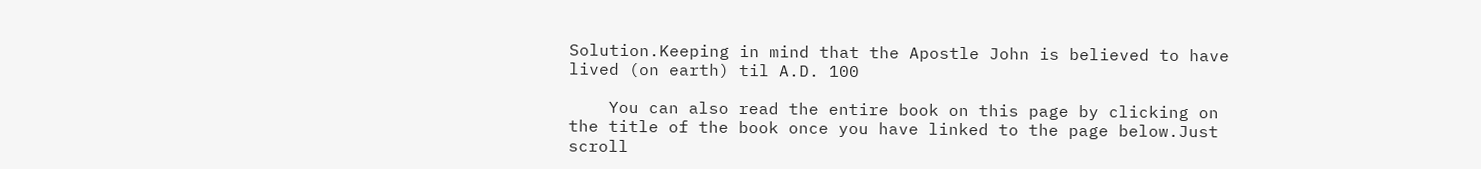Solution.Keeping in mind that the Apostle John is believed to have lived (on earth) til A.D. 100

    You can also read the entire book on this page by clicking on the title of the book once you have linked to the page below.Just scroll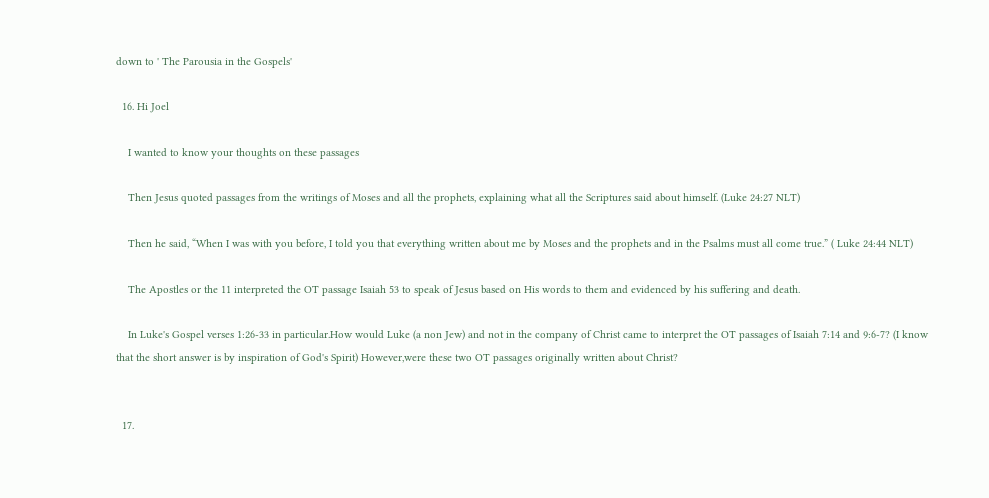down to ' The Parousia in the Gospels'

  16. Hi Joel

    I wanted to know your thoughts on these passages

    Then Jesus quoted passages from the writings of Moses and all the prophets, explaining what all the Scriptures said about himself. (Luke 24:27 NLT)

    Then he said, “When I was with you before, I told you that everything written about me by Moses and the prophets and in the Psalms must all come true.” ( Luke 24:44 NLT)

    The Apostles or the 11 interpreted the OT passage Isaiah 53 to speak of Jesus based on His words to them and evidenced by his suffering and death.

    In Luke's Gospel verses 1:26-33 in particular.How would Luke (a non Jew) and not in the company of Christ came to interpret the OT passages of Isaiah 7:14 and 9:6-7? (I know that the short answer is by inspiration of God's Spirit) However,were these two OT passages originally written about Christ?


  17.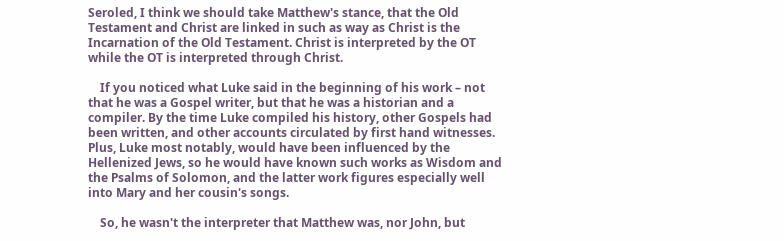Seroled, I think we should take Matthew's stance, that the Old Testament and Christ are linked in such as way as Christ is the Incarnation of the Old Testament. Christ is interpreted by the OT while the OT is interpreted through Christ.

    If you noticed what Luke said in the beginning of his work – not that he was a Gospel writer, but that he was a historian and a compiler. By the time Luke compiled his history, other Gospels had been written, and other accounts circulated by first hand witnesses. Plus, Luke most notably, would have been influenced by the Hellenized Jews, so he would have known such works as Wisdom and the Psalms of Solomon, and the latter work figures especially well into Mary and her cousin's songs.

    So, he wasn't the interpreter that Matthew was, nor John, but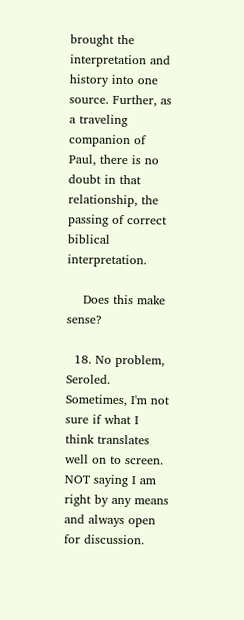brought the interpretation and history into one source. Further, as a traveling companion of Paul, there is no doubt in that relationship, the passing of correct biblical interpretation.

    Does this make sense?

  18. No problem, Seroled. Sometimes, I'm not sure if what I think translates well on to screen. NOT saying I am right by any means and always open for discussion.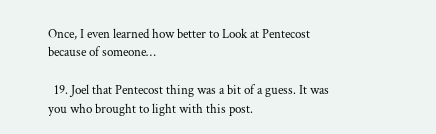Once, I even learned how better to Look at Pentecost because of someone…

  19. Joel that Pentecost thing was a bit of a guess. It was you who brought to light with this post.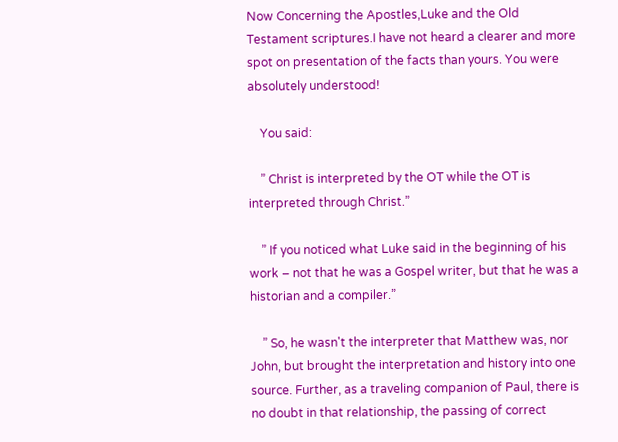Now Concerning the Apostles,Luke and the Old Testament scriptures.I have not heard a clearer and more spot on presentation of the facts than yours. You were absolutely understood!

    You said:

    ” Christ is interpreted by the OT while the OT is interpreted through Christ.”

    ” If you noticed what Luke said in the beginning of his work – not that he was a Gospel writer, but that he was a historian and a compiler.”

    ” So, he wasn't the interpreter that Matthew was, nor John, but brought the interpretation and history into one source. Further, as a traveling companion of Paul, there is no doubt in that relationship, the passing of correct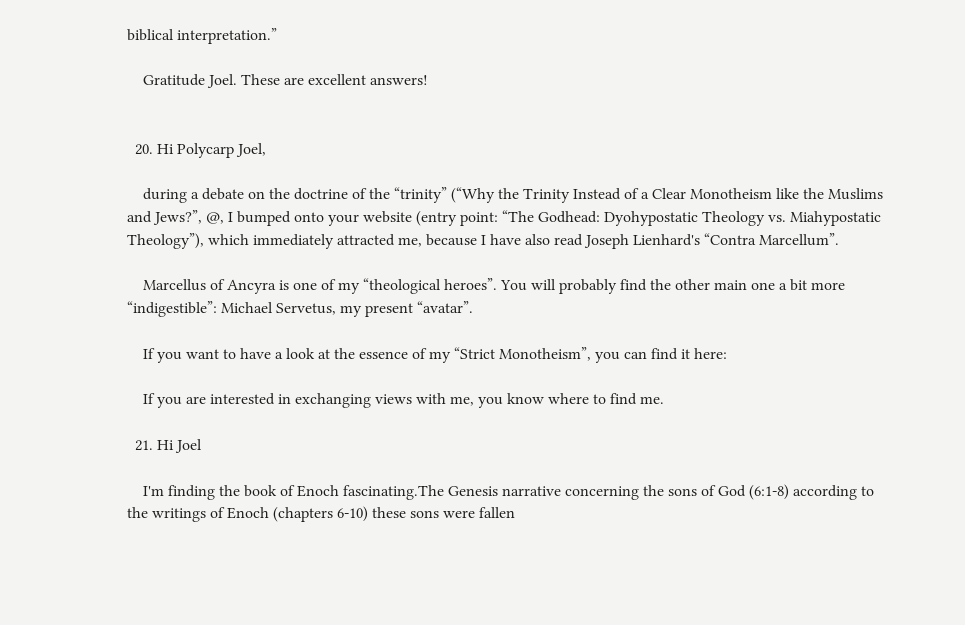biblical interpretation.”

    Gratitude Joel. These are excellent answers!


  20. Hi Polycarp Joel,

    during a debate on the doctrine of the “trinity” (“Why the Trinity Instead of a Clear Monotheism like the Muslims and Jews?”, @, I bumped onto your website (entry point: “The Godhead: Dyohypostatic Theology vs. Miahypostatic Theology”), which immediately attracted me, because I have also read Joseph Lienhard's “Contra Marcellum”.

    Marcellus of Ancyra is one of my “theological heroes”. You will probably find the other main one a bit more “indigestible”: Michael Servetus, my present “avatar”.

    If you want to have a look at the essence of my “Strict Monotheism”, you can find it here:

    If you are interested in exchanging views with me, you know where to find me.

  21. Hi Joel

    I'm finding the book of Enoch fascinating.The Genesis narrative concerning the sons of God (6:1-8) according to the writings of Enoch (chapters 6-10) these sons were fallen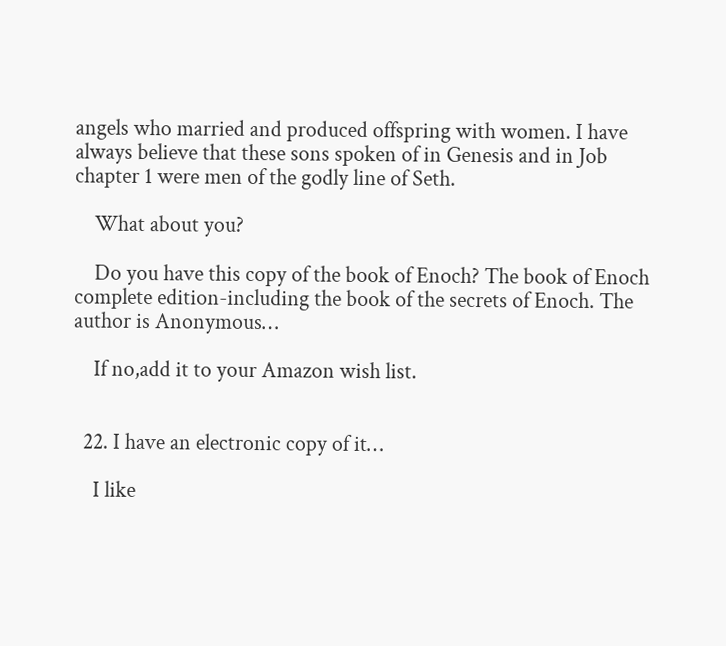angels who married and produced offspring with women. I have always believe that these sons spoken of in Genesis and in Job chapter 1 were men of the godly line of Seth.

    What about you?

    Do you have this copy of the book of Enoch? The book of Enoch complete edition-including the book of the secrets of Enoch. The author is Anonymous…

    If no,add it to your Amazon wish list.


  22. I have an electronic copy of it…

    I like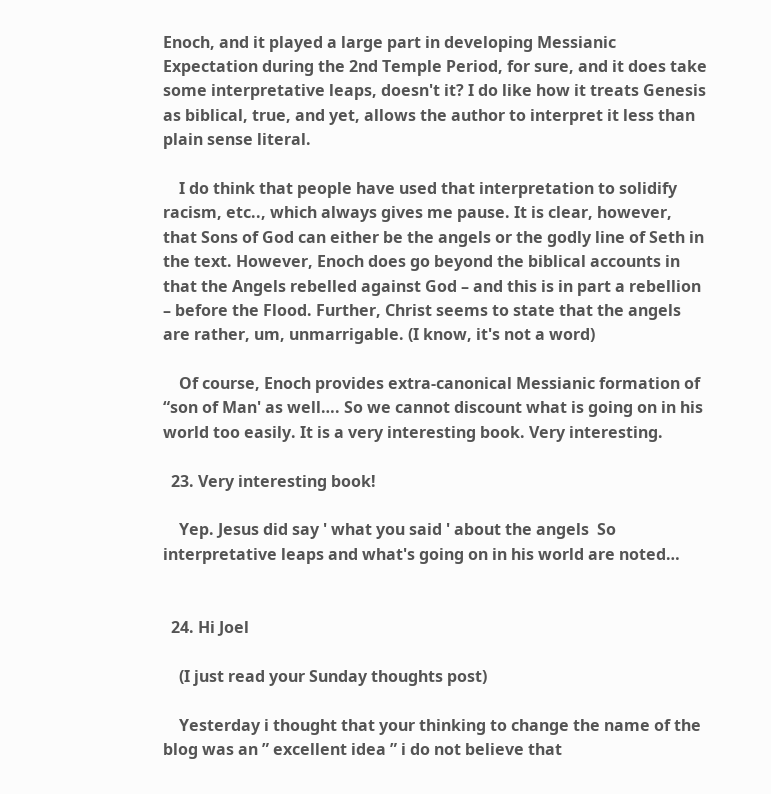Enoch, and it played a large part in developing Messianic Expectation during the 2nd Temple Period, for sure, and it does take some interpretative leaps, doesn't it? I do like how it treats Genesis as biblical, true, and yet, allows the author to interpret it less than plain sense literal.

    I do think that people have used that interpretation to solidify racism, etc.., which always gives me pause. It is clear, however, that Sons of God can either be the angels or the godly line of Seth in the text. However, Enoch does go beyond the biblical accounts in that the Angels rebelled against God – and this is in part a rebellion – before the Flood. Further, Christ seems to state that the angels are rather, um, unmarrigable. (I know, it's not a word)

    Of course, Enoch provides extra-canonical Messianic formation of “son of Man' as well…. So we cannot discount what is going on in his world too easily. It is a very interesting book. Very interesting.

  23. Very interesting book!

    Yep. Jesus did say ' what you said ' about the angels  So interpretative leaps and what's going on in his world are noted…


  24. Hi Joel

    (I just read your Sunday thoughts post)

    Yesterday i thought that your thinking to change the name of the blog was an ” excellent idea ” i do not believe that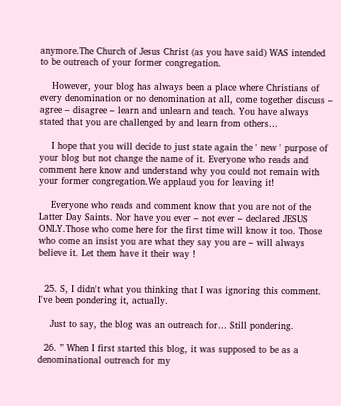anymore.The Church of Jesus Christ (as you have said) WAS intended to be outreach of your former congregation.

    However, your blog has always been a place where Christians of every denomination or no denomination at all, come together discuss – agree – disagree – learn and unlearn and teach. You have always stated that you are challenged by and learn from others…

    I hope that you will decide to just state again the ' new ' purpose of your blog but not change the name of it. Everyone who reads and comment here know and understand why you could not remain with your former congregation.We applaud you for leaving it!

    Everyone who reads and comment know that you are not of the Latter Day Saints. Nor have you ever – not ever – declared JESUS ONLY.Those who come here for the first time will know it too. Those who come an insist you are what they say you are – will always believe it. Let them have it their way !


  25. S, I didn't what you thinking that I was ignoring this comment. I've been pondering it, actually.

    Just to say, the blog was an outreach for… Still pondering.

  26. ” When I first started this blog, it was supposed to be as a denominational outreach for my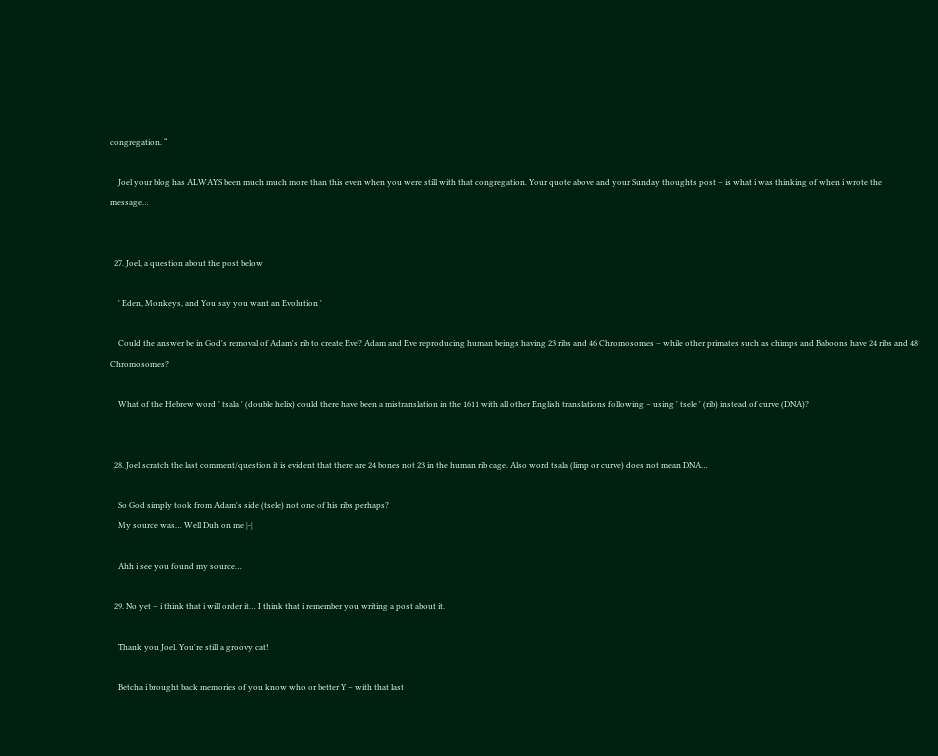congregation. “

    Joel your blog has ALWAYS been much much more than this even when you were still with that congregation. Your quote above and your Sunday thoughts post – is what i was thinking of when i wrote the message…


  27. Joel, a question about the post below

    ' Eden, Monkeys, and You say you want an Evolution '

    Could the answer be in God's removal of Adam's rib to create Eve? Adam and Eve reproducing human beings having 23 ribs and 46 Chromosomes – while other primates such as chimps and Baboons have 24 ribs and 48 Chromosomes?

    What of the Hebrew word ' tsala ' (double helix) could there have been a mistranslation in the 1611 with all other English translations following – using ' tsele ' (rib) instead of curve (DNA)?


  28. Joel scratch the last comment/question it is evident that there are 24 bones not 23 in the human rib cage. Also word tsala (limp or curve) does not mean DNA…

    So God simply took from Adam's side (tsele) not one of his ribs perhaps?
    My source was… Well Duh on me |-|

    Ahh i see you found my source…

  29. No yet – i think that i will order it… I think that i remember you writing a post about it.

    Thank you Joel. You're still a groovy cat!

    Betcha i brought back memories of you know who or better Y – with that last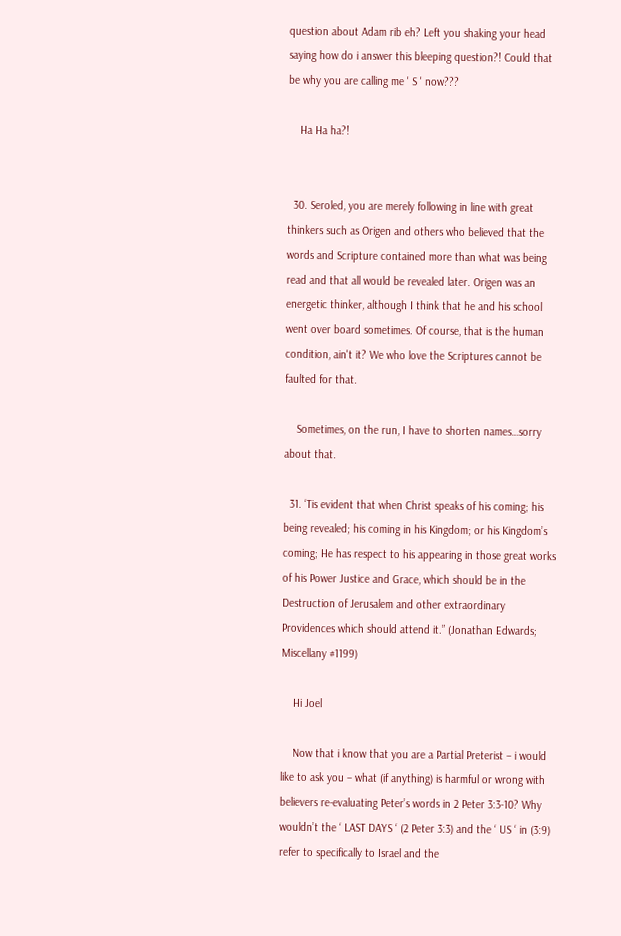question about Adam rib eh? Left you shaking your head saying how do i answer this bleeping question?! Could that be why you are calling me ' S ' now???

    Ha Ha ha?!


  30. Seroled, you are merely following in line with great thinkers such as Origen and others who believed that the words and Scripture contained more than what was being read and that all would be revealed later. Origen was an energetic thinker, although I think that he and his school went over board sometimes. Of course, that is the human condition, ain't it? We who love the Scriptures cannot be faulted for that.

    Sometimes, on the run, I have to shorten names…sorry about that.

  31. ‘Tis evident that when Christ speaks of his coming; his being revealed; his coming in his Kingdom; or his Kingdom’s coming; He has respect to his appearing in those great works of his Power Justice and Grace, which should be in the Destruction of Jerusalem and other extraordinary Providences which should attend it.” (Jonathan Edwards; Miscellany #1199)

    Hi Joel

    Now that i know that you are a Partial Preterist – i would like to ask you – what (if anything) is harmful or wrong with believers re-evaluating Peter’s words in 2 Peter 3:3-10? Why wouldn’t the ‘ LAST DAYS ‘ (2 Peter 3:3) and the ‘ US ‘ in (3:9) refer to specifically to Israel and the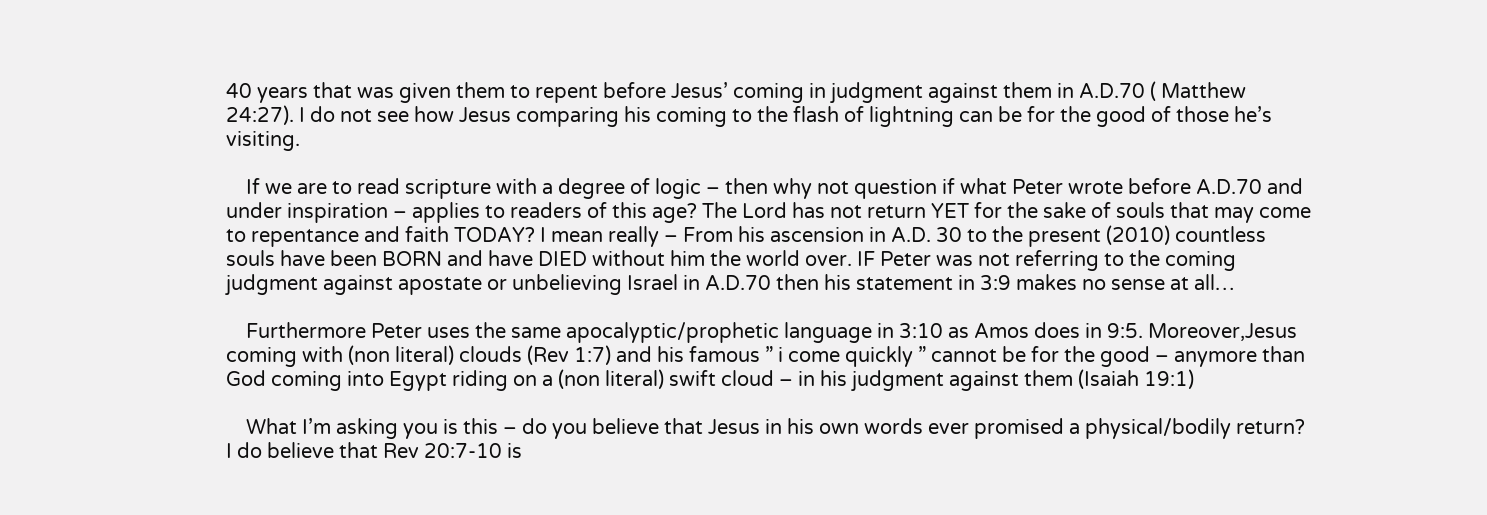40 years that was given them to repent before Jesus’ coming in judgment against them in A.D.70 ( Matthew 24:27). I do not see how Jesus comparing his coming to the flash of lightning can be for the good of those he’s visiting.

    If we are to read scripture with a degree of logic – then why not question if what Peter wrote before A.D.70 and under inspiration – applies to readers of this age? The Lord has not return YET for the sake of souls that may come to repentance and faith TODAY? I mean really – From his ascension in A.D. 30 to the present (2010) countless souls have been BORN and have DIED without him the world over. IF Peter was not referring to the coming judgment against apostate or unbelieving Israel in A.D.70 then his statement in 3:9 makes no sense at all…

    Furthermore Peter uses the same apocalyptic/prophetic language in 3:10 as Amos does in 9:5. Moreover,Jesus coming with (non literal) clouds (Rev 1:7) and his famous ” i come quickly ” cannot be for the good – anymore than God coming into Egypt riding on a (non literal) swift cloud – in his judgment against them (Isaiah 19:1)

    What I’m asking you is this – do you believe that Jesus in his own words ever promised a physical/bodily return? I do believe that Rev 20:7-10 is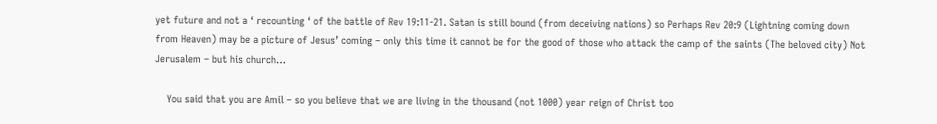yet future and not a ‘ recounting ‘ of the battle of Rev 19:11-21. Satan is still bound (from deceiving nations) so Perhaps Rev 20:9 (Lightning coming down from Heaven) may be a picture of Jesus’ coming – only this time it cannot be for the good of those who attack the camp of the saints (The beloved city) Not Jerusalem – but his church…

    You said that you are Amil – so you believe that we are living in the thousand (not 1000) year reign of Christ too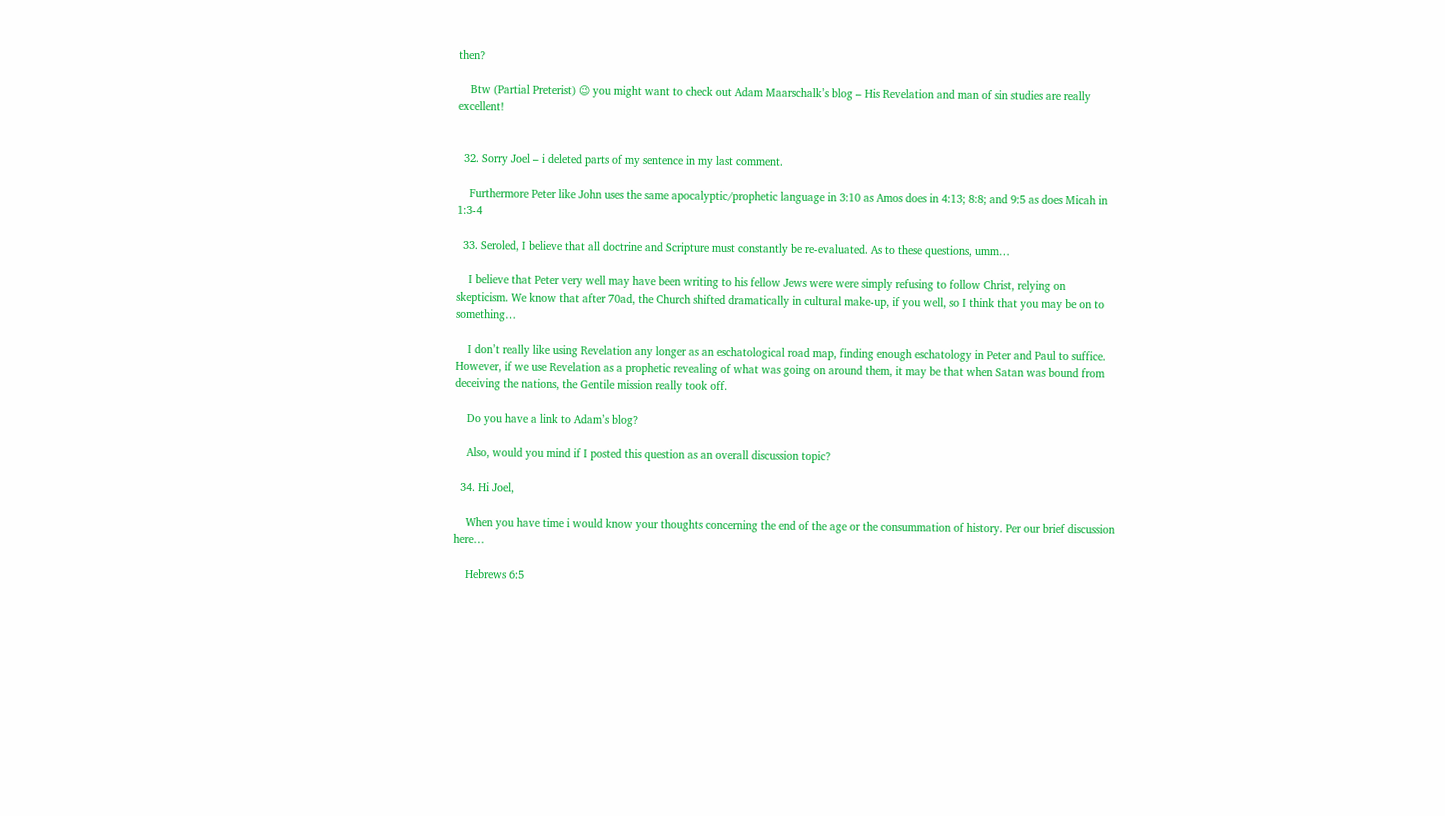then?

    Btw (Partial Preterist) 😉 you might want to check out Adam Maarschalk’s blog – His Revelation and man of sin studies are really excellent!


  32. Sorry Joel – i deleted parts of my sentence in my last comment.

    Furthermore Peter like John uses the same apocalyptic/prophetic language in 3:10 as Amos does in 4:13; 8:8; and 9:5 as does Micah in 1:3-4

  33. Seroled, I believe that all doctrine and Scripture must constantly be re-evaluated. As to these questions, umm…

    I believe that Peter very well may have been writing to his fellow Jews were were simply refusing to follow Christ, relying on skepticism. We know that after 70ad, the Church shifted dramatically in cultural make-up, if you well, so I think that you may be on to something…

    I don’t really like using Revelation any longer as an eschatological road map, finding enough eschatology in Peter and Paul to suffice. However, if we use Revelation as a prophetic revealing of what was going on around them, it may be that when Satan was bound from deceiving the nations, the Gentile mission really took off.

    Do you have a link to Adam’s blog?

    Also, would you mind if I posted this question as an overall discussion topic?

  34. Hi Joel,

    When you have time i would know your thoughts concerning the end of the age or the consummation of history. Per our brief discussion here…

    Hebrews 6:5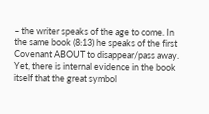– the writer speaks of the age to come. In the same book (8:13) he speaks of the first Covenant ABOUT to disappear/pass away. Yet, there is internal evidence in the book itself that the great symbol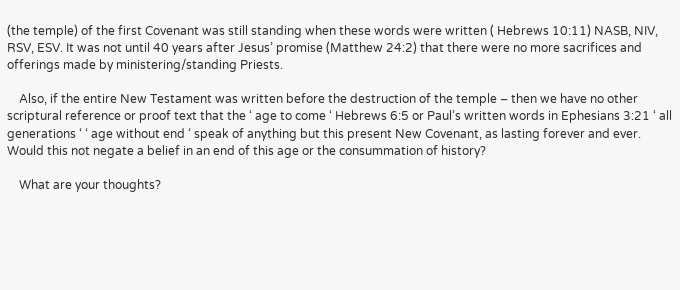(the temple) of the first Covenant was still standing when these words were written ( Hebrews 10:11) NASB, NIV, RSV, ESV. It was not until 40 years after Jesus’ promise (Matthew 24:2) that there were no more sacrifices and offerings made by ministering/standing Priests.

    Also, if the entire New Testament was written before the destruction of the temple – then we have no other scriptural reference or proof text that the ‘ age to come ‘ Hebrews 6:5 or Paul’s written words in Ephesians 3:21 ‘ all generations ‘ ‘ age without end ‘ speak of anything but this present New Covenant, as lasting forever and ever. Would this not negate a belief in an end of this age or the consummation of history?

    What are your thoughts?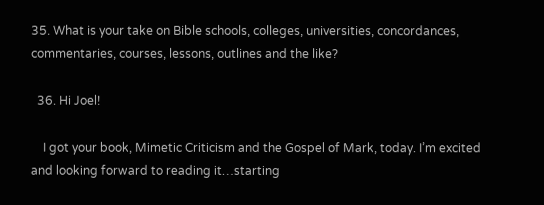35. What is your take on Bible schools, colleges, universities, concordances, commentaries, courses, lessons, outlines and the like?

  36. Hi Joel!

    I got your book, Mimetic Criticism and the Gospel of Mark, today. I’m excited and looking forward to reading it…starting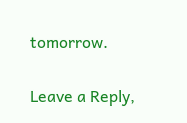tomorrow.


Leave a Reply,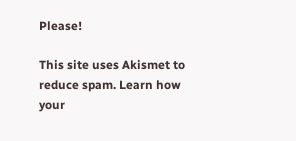Please!

This site uses Akismet to reduce spam. Learn how your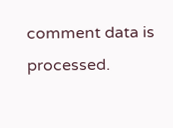comment data is processed.